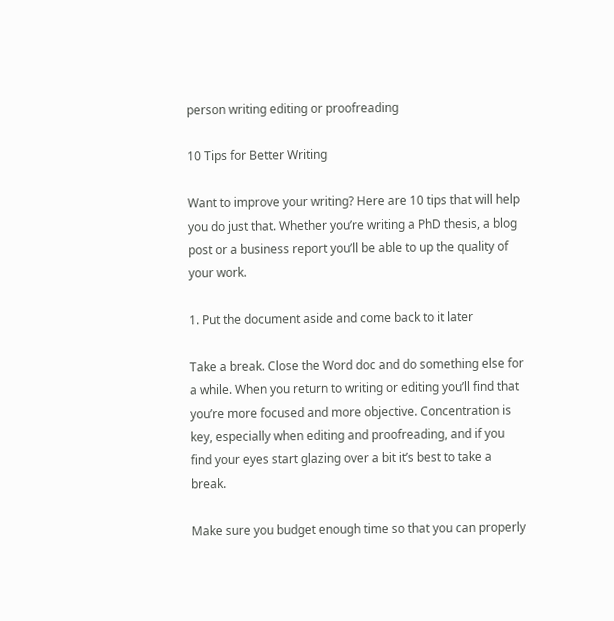person writing editing or proofreading

10 Tips for Better Writing

Want to improve your writing? Here are 10 tips that will help you do just that. Whether you’re writing a PhD thesis, a blog post or a business report you’ll be able to up the quality of your work.

1. Put the document aside and come back to it later

Take a break. Close the Word doc and do something else for a while. When you return to writing or editing you’ll find that you’re more focused and more objective. Concentration is key, especially when editing and proofreading, and if you find your eyes start glazing over a bit it’s best to take a break.

Make sure you budget enough time so that you can properly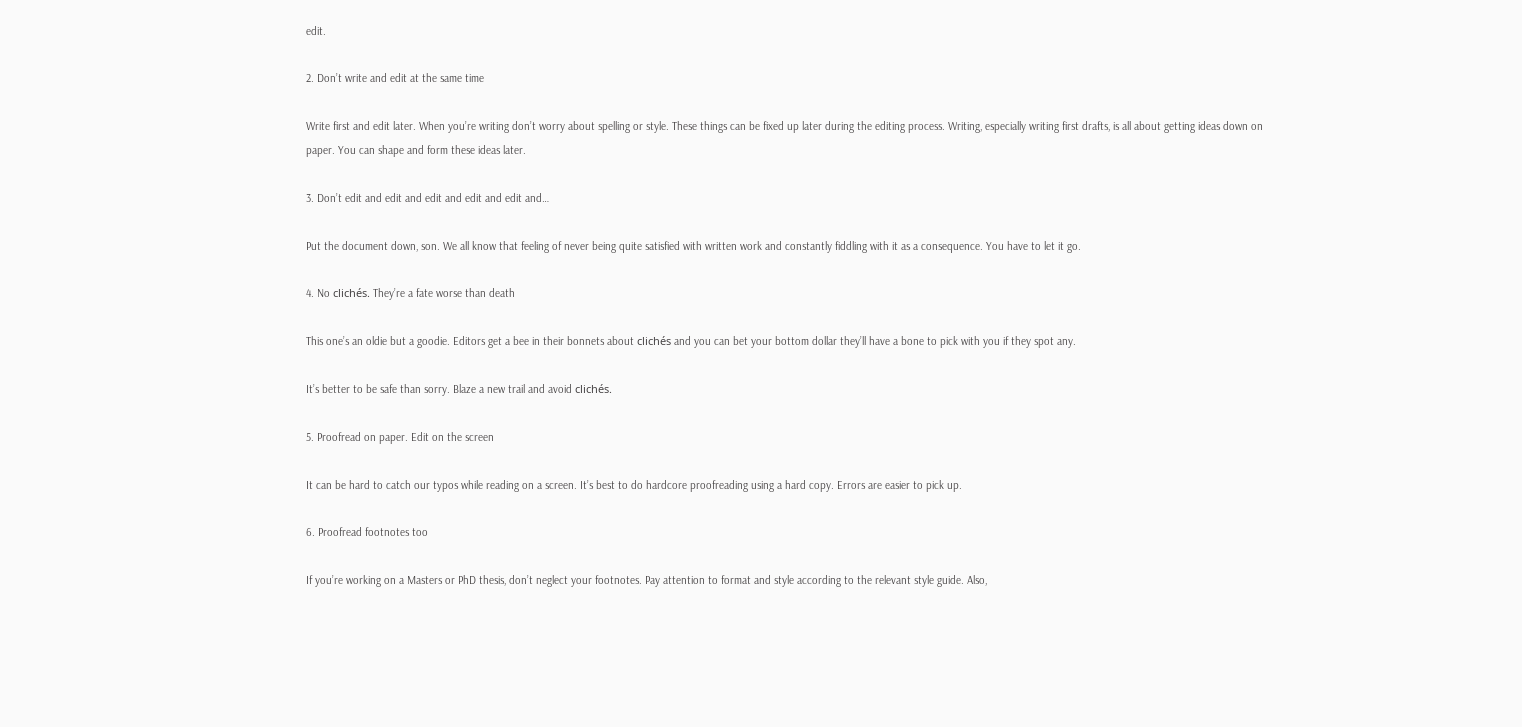edit.

2. Don’t write and edit at the same time

Write first and edit later. When you’re writing don’t worry about spelling or style. These things can be fixed up later during the editing process. Writing, especially writing first drafts, is all about getting ideas down on paper. You can shape and form these ideas later.

3. Don’t edit and edit and edit and edit and edit and…

Put the document down, son. We all know that feeling of never being quite satisfied with written work and constantly fiddling with it as a consequence. You have to let it go.

4. No clichés. They’re a fate worse than death

This one’s an oldie but a goodie. Editors get a bee in their bonnets about clichés and you can bet your bottom dollar they’ll have a bone to pick with you if they spot any.

It’s better to be safe than sorry. Blaze a new trail and avoid clichés.

5. Proofread on paper. Edit on the screen

It can be hard to catch our typos while reading on a screen. It’s best to do hardcore proofreading using a hard copy. Errors are easier to pick up.

6. Proofread footnotes too

If you’re working on a Masters or PhD thesis, don’t neglect your footnotes. Pay attention to format and style according to the relevant style guide. Also,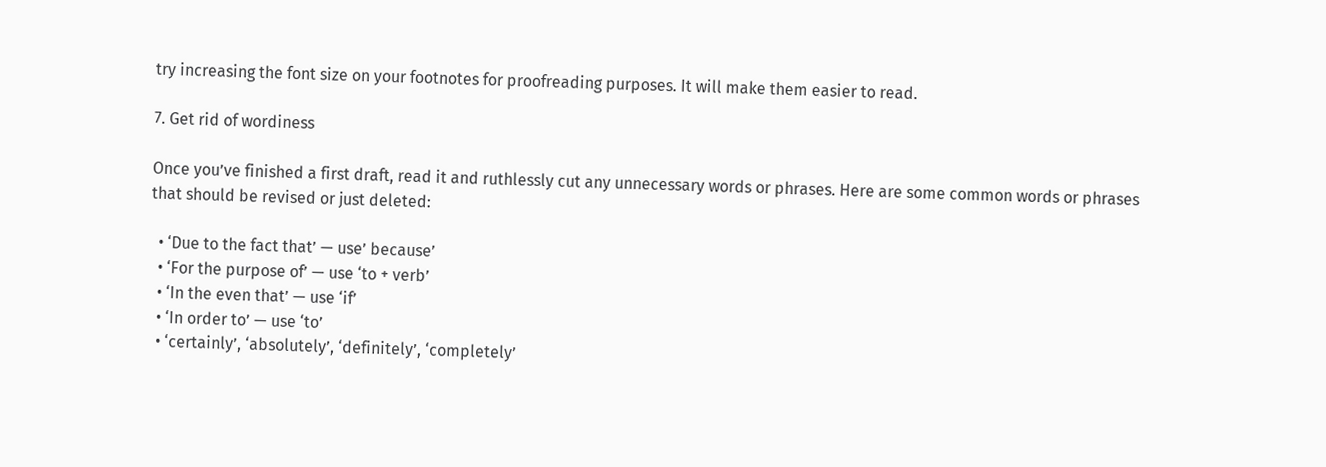try increasing the font size on your footnotes for proofreading purposes. It will make them easier to read.

7. Get rid of wordiness

Once you’ve finished a first draft, read it and ruthlessly cut any unnecessary words or phrases. Here are some common words or phrases that should be revised or just deleted:

  • ‘Due to the fact that’ — use’ because’
  • ‘For the purpose of’ — use ‘to + verb’
  • ‘In the even that’ — use ‘if’
  • ‘In order to’ — use ‘to’
  • ‘certainly’, ‘absolutely’, ‘definitely’, ‘completely’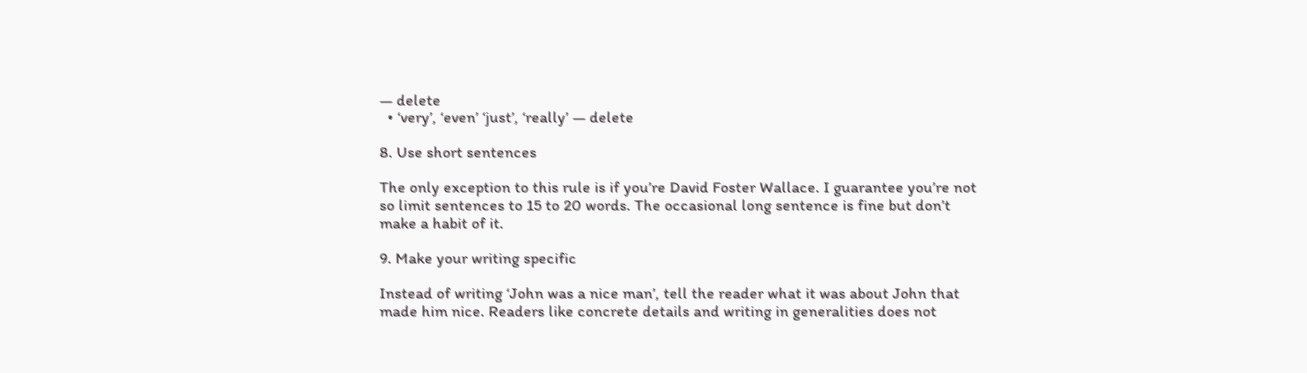— delete
  • ‘very’, ‘even’ ‘just’, ‘really’ — delete

8. Use short sentences

The only exception to this rule is if you’re David Foster Wallace. I guarantee you’re not so limit sentences to 15 to 20 words. The occasional long sentence is fine but don’t make a habit of it.

9. Make your writing specific

Instead of writing ‘John was a nice man’, tell the reader what it was about John that made him nice. Readers like concrete details and writing in generalities does not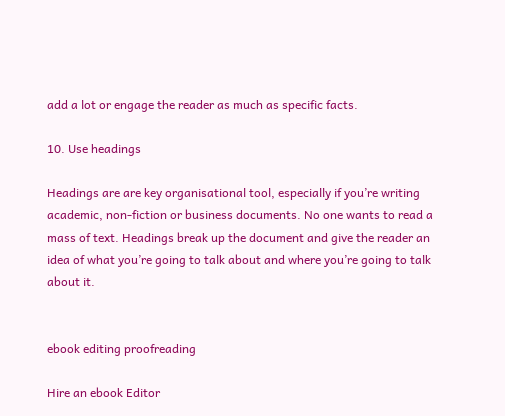add a lot or engage the reader as much as specific facts.

10. Use headings

Headings are are key organisational tool, especially if you’re writing academic, non-fiction or business documents. No one wants to read a mass of text. Headings break up the document and give the reader an idea of what you’re going to talk about and where you’re going to talk about it.


ebook editing proofreading

Hire an ebook Editor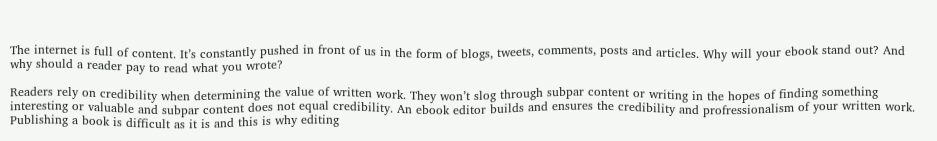The internet is full of content. It’s constantly pushed in front of us in the form of blogs, tweets, comments, posts and articles. Why will your ebook stand out? And why should a reader pay to read what you wrote?

Readers rely on credibility when determining the value of written work. They won’t slog through subpar content or writing in the hopes of finding something interesting or valuable and subpar content does not equal credibility. An ebook editor builds and ensures the credibility and profressionalism of your written work. Publishing a book is difficult as it is and this is why editing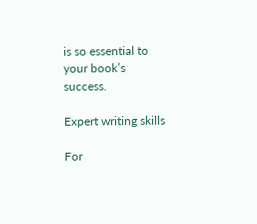is so essential to your book’s success.

Expert writing skills

For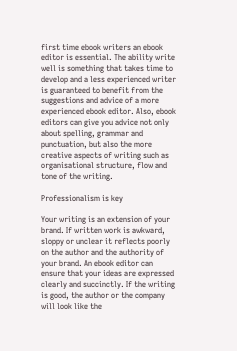first time ebook writers an ebook editor is essential. The ability write well is something that takes time to develop and a less experienced writer is guaranteed to benefit from the suggestions and advice of a more experienced ebook editor. Also, ebook editors can give you advice not only about spelling, grammar and punctuation, but also the more creative aspects of writing such as organisational structure, flow and tone of the writing.

Professionalism is key

Your writing is an extension of your brand. If written work is awkward, sloppy or unclear it reflects poorly on the author and the authority of your brand. An ebook editor can ensure that your ideas are expressed clearly and succinctly. If the writing is good, the author or the company will look like the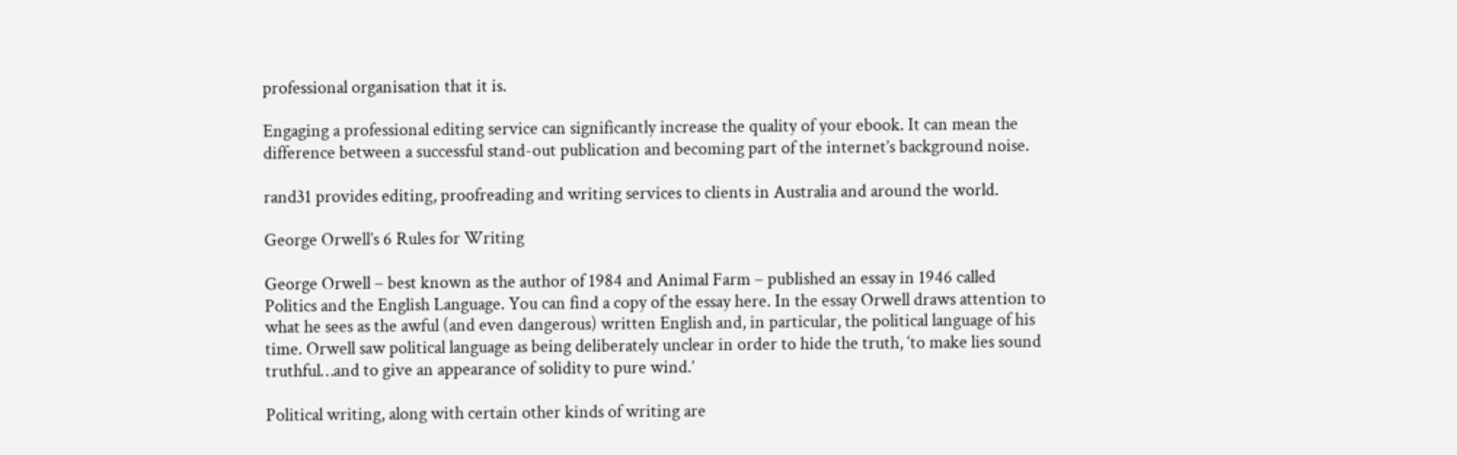professional organisation that it is.

Engaging a professional editing service can significantly increase the quality of your ebook. It can mean the difference between a successful stand-out publication and becoming part of the internet’s background noise.

rand31 provides editing, proofreading and writing services to clients in Australia and around the world.

George Orwell’s 6 Rules for Writing

George Orwell – best known as the author of 1984 and Animal Farm – published an essay in 1946 called Politics and the English Language. You can find a copy of the essay here. In the essay Orwell draws attention to what he sees as the awful (and even dangerous) written English and, in particular, the political language of his time. Orwell saw political language as being deliberately unclear in order to hide the truth, ‘to make lies sound truthful…and to give an appearance of solidity to pure wind.’

Political writing, along with certain other kinds of writing are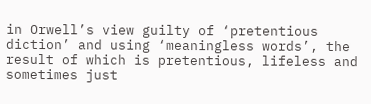in Orwell’s view guilty of ‘pretentious diction’ and using ‘meaningless words’, the result of which is pretentious, lifeless and sometimes just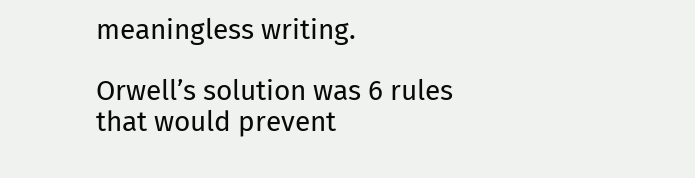meaningless writing.

Orwell’s solution was 6 rules that would prevent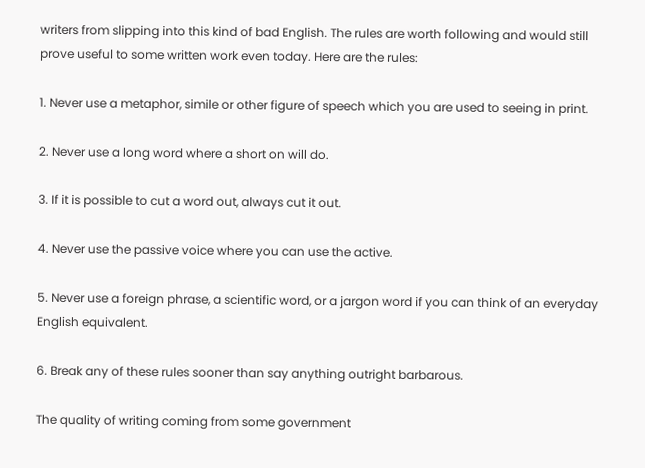writers from slipping into this kind of bad English. The rules are worth following and would still prove useful to some written work even today. Here are the rules:

1. Never use a metaphor, simile or other figure of speech which you are used to seeing in print.

2. Never use a long word where a short on will do.

3. If it is possible to cut a word out, always cut it out.

4. Never use the passive voice where you can use the active.

5. Never use a foreign phrase, a scientific word, or a jargon word if you can think of an everyday English equivalent.

6. Break any of these rules sooner than say anything outright barbarous.

The quality of writing coming from some government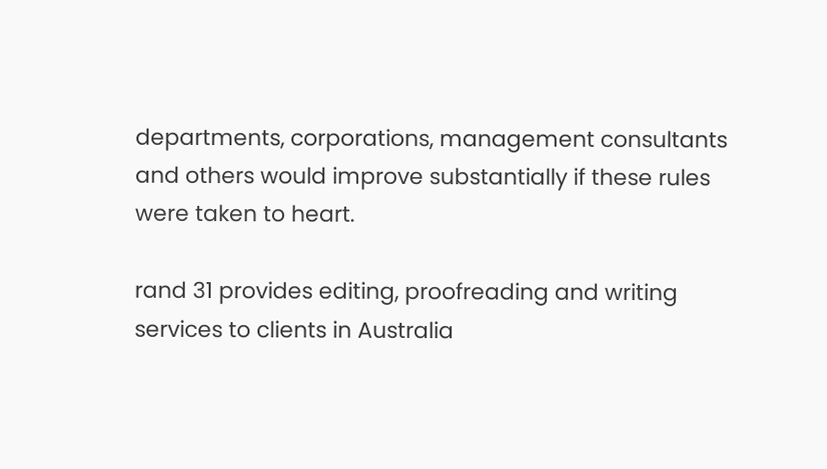departments, corporations, management consultants and others would improve substantially if these rules were taken to heart.

rand 31 provides editing, proofreading and writing services to clients in Australia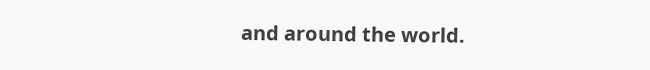and around the world.